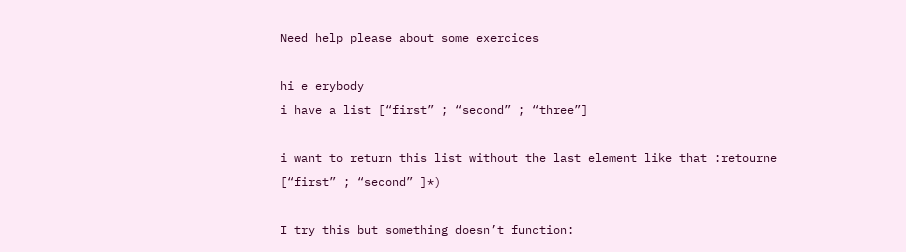Need help please about some exercices

hi e erybody
i have a list [“first” ; “second” ; “three”]

i want to return this list without the last element like that :retourne [“first” ; “second” ]*)

I try this but something doesn’t function: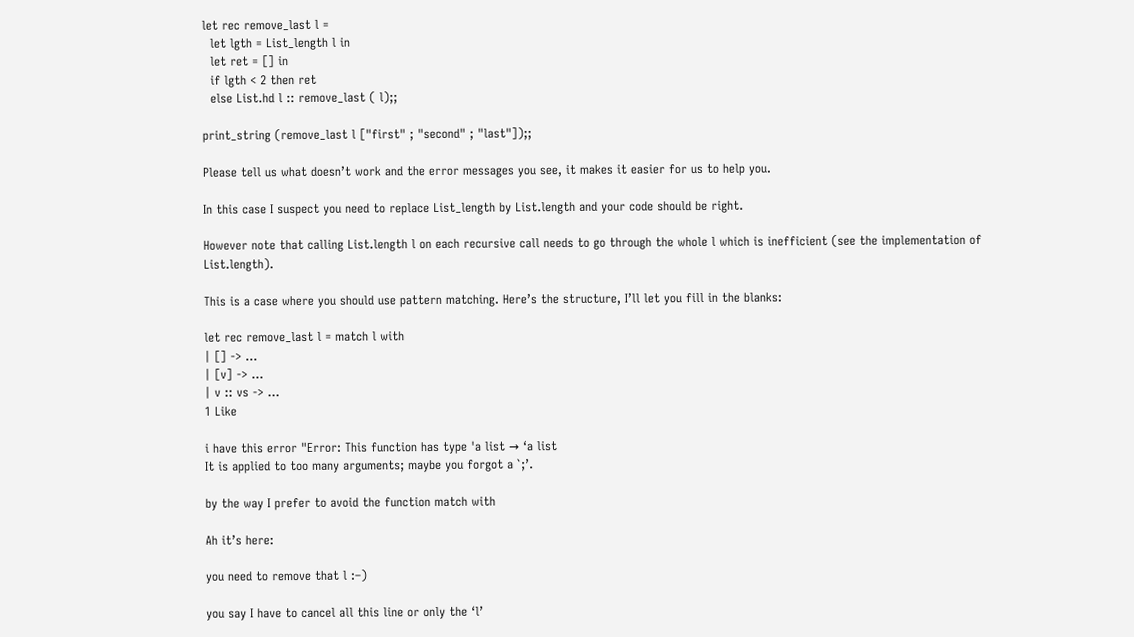let rec remove_last l =
  let lgth = List_length l in
  let ret = [] in
  if lgth < 2 then ret
  else List.hd l :: remove_last ( l);;

print_string (remove_last l ["first" ; "second" ; "last"]);;

Please tell us what doesn’t work and the error messages you see, it makes it easier for us to help you.

In this case I suspect you need to replace List_length by List.length and your code should be right.

However note that calling List.length l on each recursive call needs to go through the whole l which is inefficient (see the implementation of List.length).

This is a case where you should use pattern matching. Here’s the structure, I’ll let you fill in the blanks:

let rec remove_last l = match l with
| [] -> …
| [v] -> …
| v :: vs -> …
1 Like

i have this error "Error: This function has type 'a list → ‘a list
It is applied to too many arguments; maybe you forgot a `;’.

by the way I prefer to avoid the function match with

Ah it’s here:

you need to remove that l :–)

you say I have to cancel all this line or only the ‘l’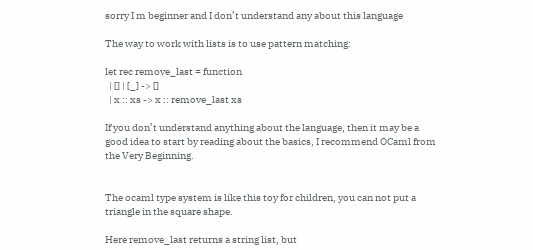sorry I m beginner and I don’t understand any about this language

The way to work with lists is to use pattern matching:

let rec remove_last = function
  | [] | [_] -> []
  | x :: xs -> x :: remove_last xs

If you don’t understand anything about the language, then it may be a good idea to start by reading about the basics, I recommend OCaml from the Very Beginning.


The ocaml type system is like this toy for children, you can not put a triangle in the square shape.

Here remove_last returns a string list, but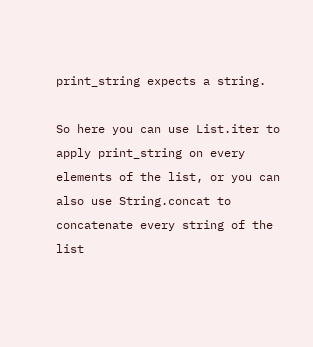print_string expects a string.

So here you can use List.iter to apply print_string on every elements of the list, or you can also use String.concat to concatenate every string of the list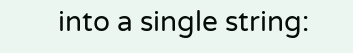into a single string: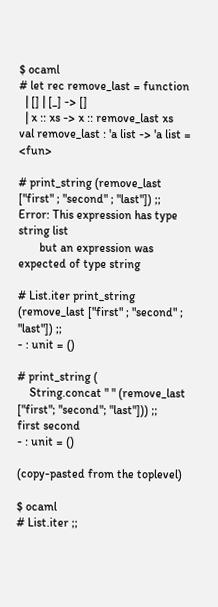$ ocaml
# let rec remove_last = function
  | [] | [_] -> []
  | x :: xs -> x :: remove_last xs
val remove_last : 'a list -> 'a list = <fun>

# print_string (remove_last ["first" ; "second" ; "last"]) ;;
Error: This expression has type string list
       but an expression was expected of type string

# List.iter print_string (remove_last ["first" ; "second" ; "last"]) ;;
- : unit = ()

# print_string (
    String.concat " " (remove_last ["first"; "second"; "last"])) ;;
first second
- : unit = ()

(copy-pasted from the toplevel)

$ ocaml
# List.iter ;;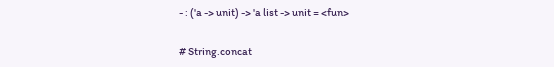- : ('a -> unit) -> 'a list -> unit = <fun>

# String.concat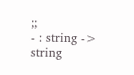;;
- : string -> string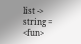list -> string = <fun>